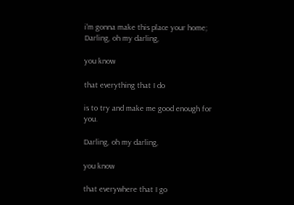i'm gonna make this place your home;
Darling, oh my darling,

you know

that everything that I do

is to try and make me good enough for you.

Darling, oh my darling,

you know

that everywhere that I go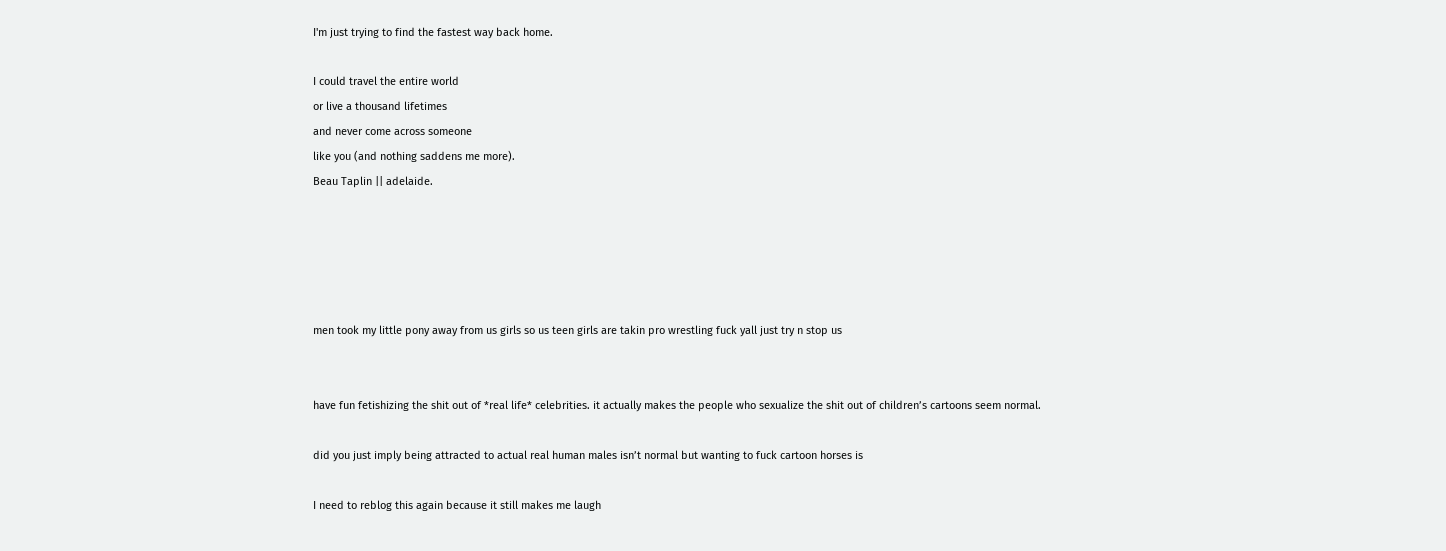I'm just trying to find the fastest way back home.

I could travel the entire world
or live a thousand lifetimes
and never come across someone
like you (and nothing saddens me more).
Beau Taplin || adelaide.





men took my little pony away from us girls so us teen girls are takin pro wrestling fuck yall just try n stop us


have fun fetishizing the shit out of *real life* celebrities. it actually makes the people who sexualize the shit out of children’s cartoons seem normal.

did you just imply being attracted to actual real human males isn’t normal but wanting to fuck cartoon horses is

I need to reblog this again because it still makes me laugh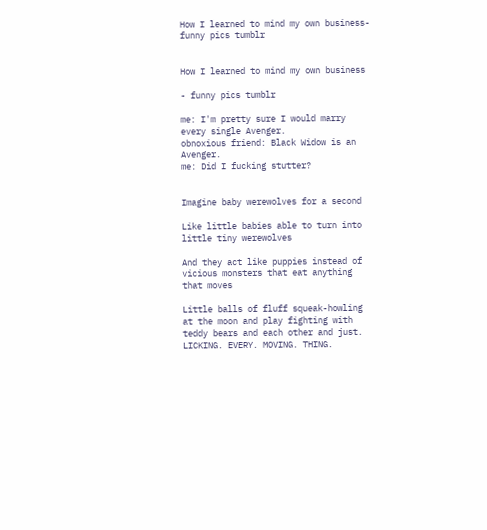How I learned to mind my own business- funny pics tumblr


How I learned to mind my own business

- funny pics tumblr

me: I'm pretty sure I would marry every single Avenger.
obnoxious friend: Black Widow is an Avenger.
me: Did I fucking stutter?


Imagine baby werewolves for a second

Like little babies able to turn into little tiny werewolves

And they act like puppies instead of vicious monsters that eat anything that moves

Little balls of fluff squeak-howling at the moon and play fighting with teddy bears and each other and just. LICKING. EVERY. MOVING. THING.